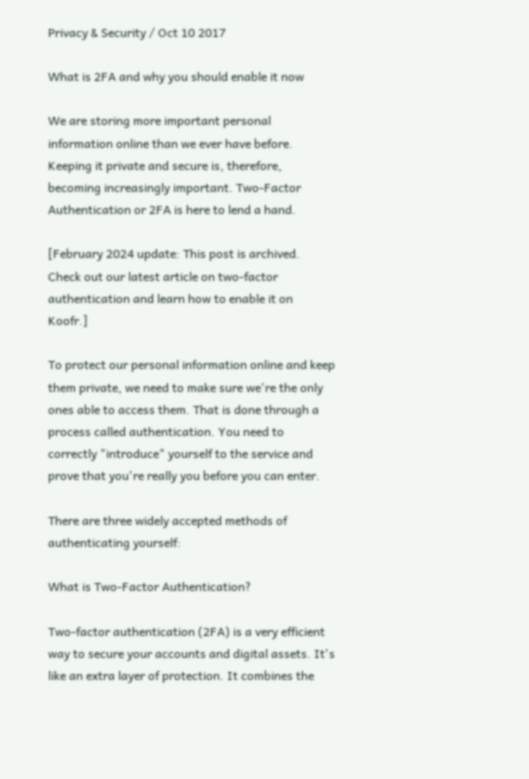Privacy & Security / Oct 10 2017

What is 2FA and why you should enable it now

We are storing more important personal information online than we ever have before. Keeping it private and secure is, therefore, becoming increasingly important. Two-Factor Authentication or 2FA is here to lend a hand.

[February 2024 update: This post is archived. Check out our latest article on two-factor authentication and learn how to enable it on Koofr.]

To protect our personal information online and keep them private, we need to make sure we're the only ones able to access them. That is done through a process called authentication. You need to correctly "introduce" yourself to the service and prove that you're really you before you can enter.

There are three widely accepted methods of authenticating yourself:

What is Two-Factor Authentication?

Two-factor authentication (2FA) is a very efficient way to secure your accounts and digital assets. It's like an extra layer of protection. It combines the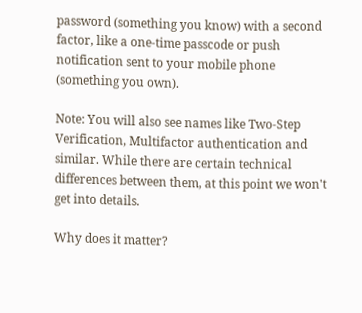password (something you know) with a second factor, like a one-time passcode or push notification sent to your mobile phone (something you own).

Note: You will also see names like Two-Step Verification, Multifactor authentication and similar. While there are certain technical differences between them, at this point we won't get into details.

Why does it matter?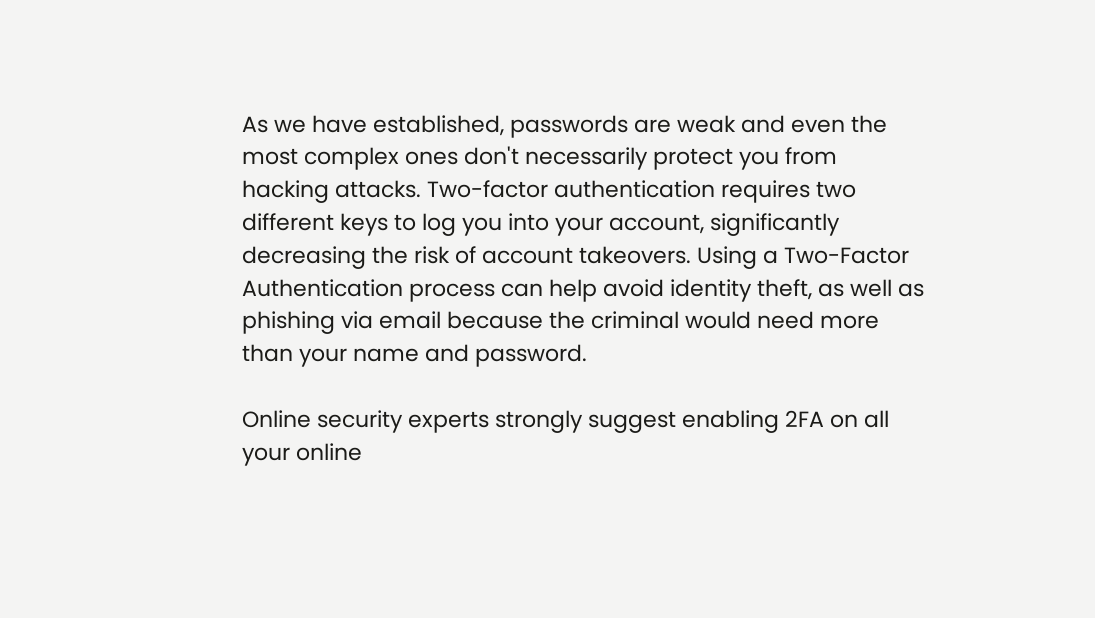As we have established, passwords are weak and even the most complex ones don't necessarily protect you from hacking attacks. Two-factor authentication requires two different keys to log you into your account, significantly decreasing the risk of account takeovers. Using a Two-Factor Authentication process can help avoid identity theft, as well as phishing via email because the criminal would need more than your name and password.

Online security experts strongly suggest enabling 2FA on all your online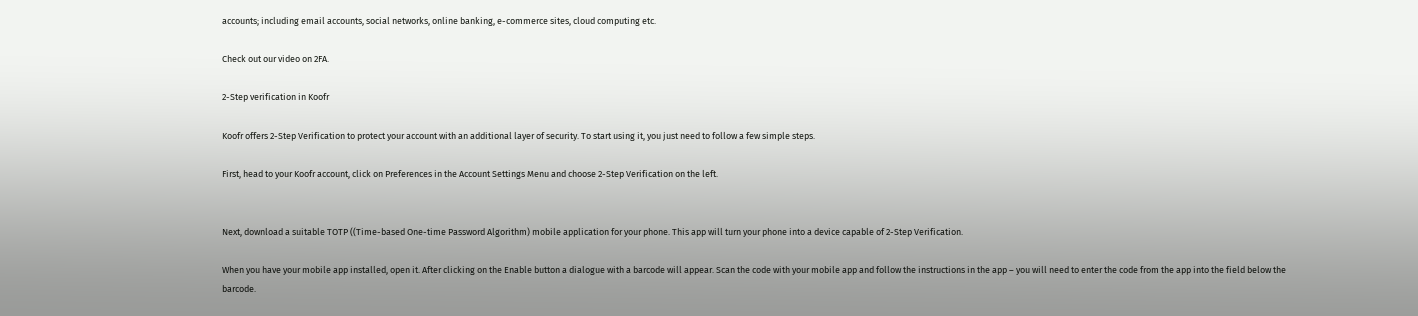accounts; including email accounts, social networks, online banking, e-commerce sites, cloud computing etc.

Check out our video on 2FA.

2-Step verification in Koofr

Koofr offers 2-Step Verification to protect your account with an additional layer of security. To start using it, you just need to follow a few simple steps.

First, head to your Koofr account, click on Preferences in the Account Settings Menu and choose 2-Step Verification on the left.


Next, download a suitable TOTP ((Time-based One-time Password Algorithm) mobile application for your phone. This app will turn your phone into a device capable of 2-Step Verification.

When you have your mobile app installed, open it. After clicking on the Enable button a dialogue with a barcode will appear. Scan the code with your mobile app and follow the instructions in the app – you will need to enter the code from the app into the field below the barcode.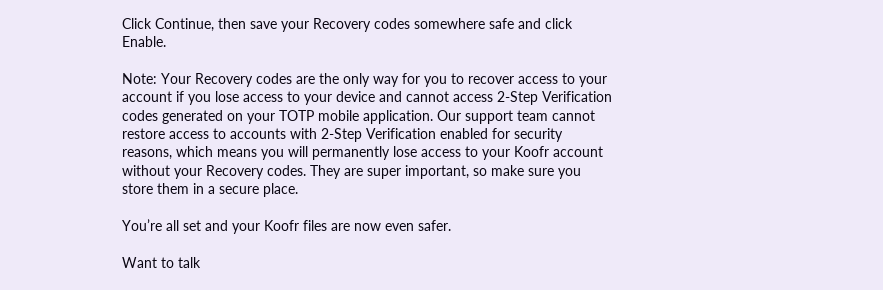Click Continue, then save your Recovery codes somewhere safe and click Enable.

Note: Your Recovery codes are the only way for you to recover access to your account if you lose access to your device and cannot access 2-Step Verification codes generated on your TOTP mobile application. Our support team cannot restore access to accounts with 2-Step Verification enabled for security reasons, which means you will permanently lose access to your Koofr account without your Recovery codes. They are super important, so make sure you store them in a secure place.

You’re all set and your Koofr files are now even safer.

Want to talk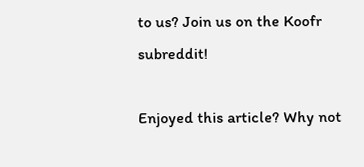to us? Join us on the Koofr subreddit!

Enjoyed this article? Why not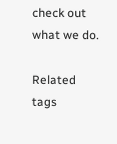check out what we do.

Related tags